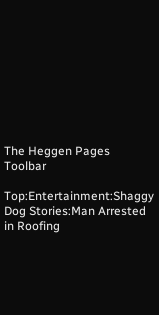The Heggen Pages Toolbar

Top:Entertainment:Shaggy Dog Stories:Man Arrested in Roofing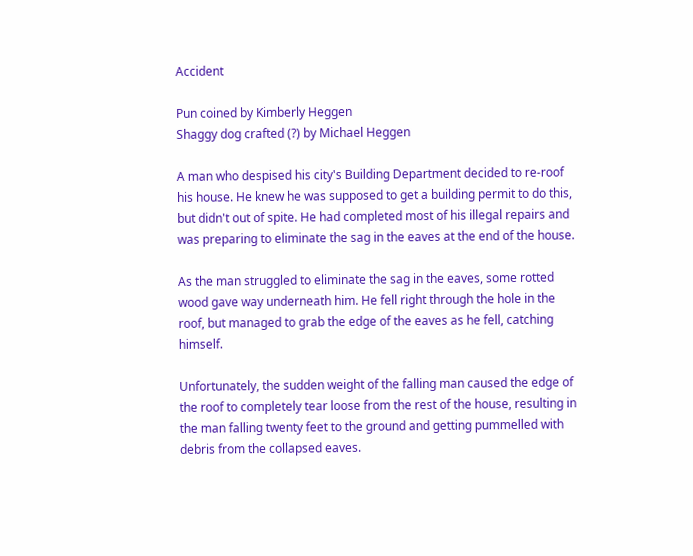Accident

Pun coined by Kimberly Heggen
Shaggy dog crafted (?) by Michael Heggen

A man who despised his city's Building Department decided to re-roof his house. He knew he was supposed to get a building permit to do this, but didn't out of spite. He had completed most of his illegal repairs and was preparing to eliminate the sag in the eaves at the end of the house.

As the man struggled to eliminate the sag in the eaves, some rotted wood gave way underneath him. He fell right through the hole in the roof, but managed to grab the edge of the eaves as he fell, catching himself.

Unfortunately, the sudden weight of the falling man caused the edge of the roof to completely tear loose from the rest of the house, resulting in the man falling twenty feet to the ground and getting pummelled with debris from the collapsed eaves.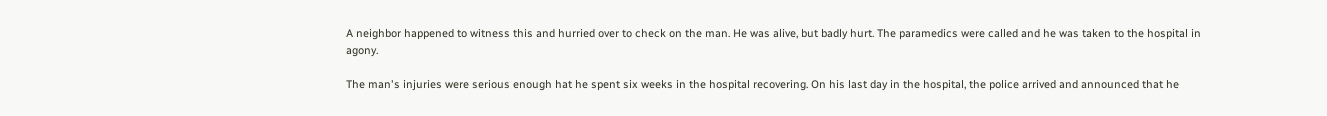A neighbor happened to witness this and hurried over to check on the man. He was alive, but badly hurt. The paramedics were called and he was taken to the hospital in agony.

The man's injuries were serious enough hat he spent six weeks in the hospital recovering. On his last day in the hospital, the police arrived and announced that he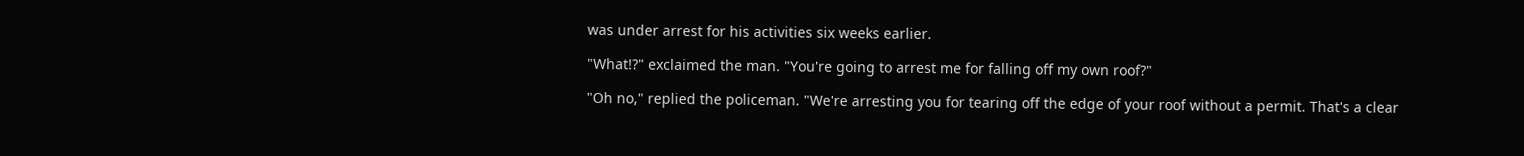was under arrest for his activities six weeks earlier.

"What!?" exclaimed the man. "You're going to arrest me for falling off my own roof?"

"Oh no," replied the policeman. "We're arresting you for tearing off the edge of your roof without a permit. That's a clear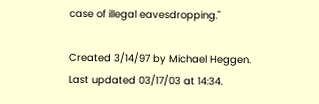case of illegal eavesdropping."

Created 3/14/97 by Michael Heggen.
Last updated 03/17/03 at 14:34.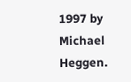1997 by Michael Heggen.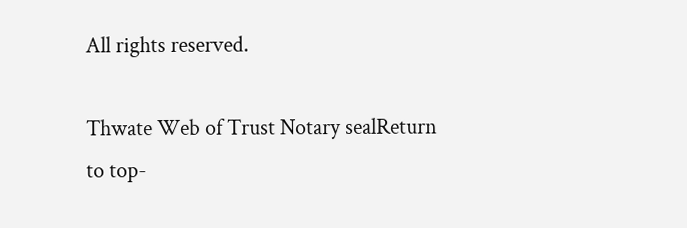All rights reserved.

Thwate Web of Trust Notary sealReturn to top-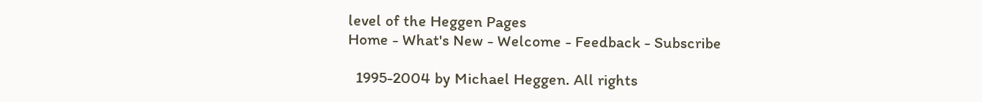level of the Heggen Pages
Home - What's New - Welcome - Feedback - Subscribe

  1995-2004 by Michael Heggen. All rights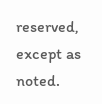reserved, except as noted.